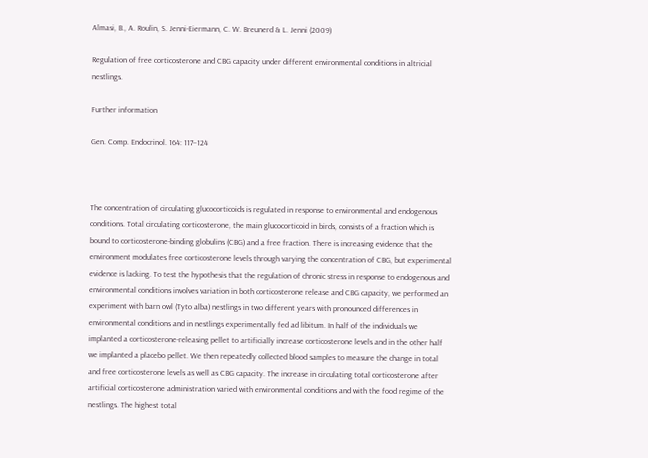Almasi, B., A. Roulin, S. Jenni-Eiermann, C. W. Breunerd & L. Jenni (2009)

Regulation of free corticosterone and CBG capacity under different environmental conditions in altricial nestlings.

Further information

Gen. Comp. Endocrinol. 164: 117–124



The concentration of circulating glucocorticoids is regulated in response to environmental and endogenous conditions. Total circulating corticosterone, the main glucocorticoid in birds, consists of a fraction which is bound to corticosterone-binding globulins (CBG) and a free fraction. There is increasing evidence that the environment modulates free corticosterone levels through varying the concentration of CBG, but experimental evidence is lacking. To test the hypothesis that the regulation of chronic stress in response to endogenous and environmental conditions involves variation in both corticosterone release and CBG capacity, we performed an experiment with barn owl (Tyto alba) nestlings in two different years with pronounced differences in environmental conditions and in nestlings experimentally fed ad libitum. In half of the individuals we implanted a corticosterone-releasing pellet to artificially increase corticosterone levels and in the other half we implanted a placebo pellet. We then repeatedly collected blood samples to measure the change in total and free corticosterone levels as well as CBG capacity. The increase in circulating total corticosterone after artificial corticosterone administration varied with environmental conditions and with the food regime of the nestlings. The highest total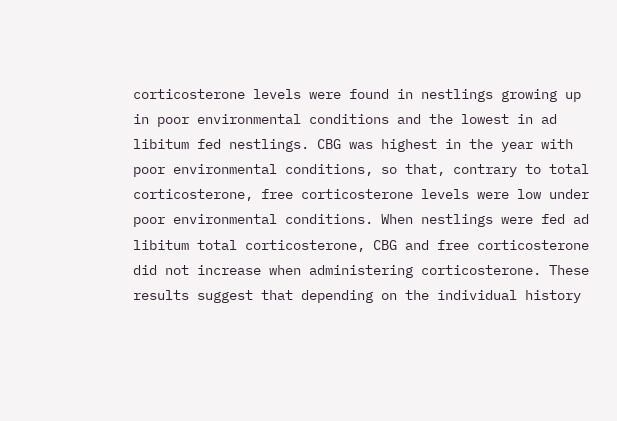corticosterone levels were found in nestlings growing up in poor environmental conditions and the lowest in ad libitum fed nestlings. CBG was highest in the year with poor environmental conditions, so that, contrary to total corticosterone, free corticosterone levels were low under poor environmental conditions. When nestlings were fed ad libitum total corticosterone, CBG and free corticosterone did not increase when administering corticosterone. These results suggest that depending on the individual history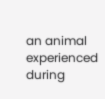an animal experienced during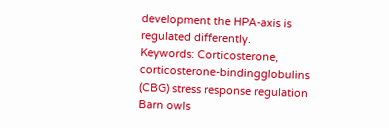development the HPA-axis is regulated differently.
Keywords: Corticosterone, corticosterone-bindingglobulins (CBG) stress response regulation Barn owls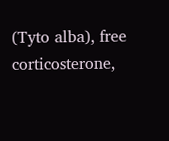(Tyto alba), free corticosterone,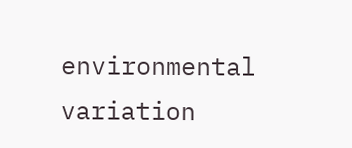environmental variation